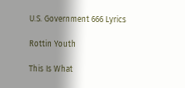U.S. Government 666 Lyrics

Rottin Youth

This Is What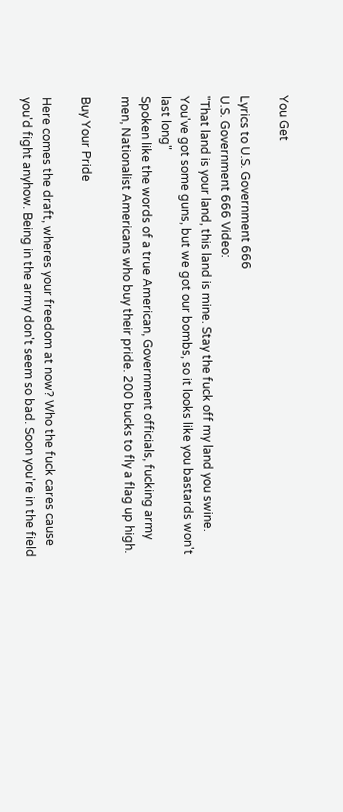You Get

Lyrics to U.S. Government 666
U.S. Government 666 Video:
"That land is your land, this land is mine. Stay the fuck off my land you swine. You've got some guns, but we got our bombs, so it looks like you bastards won't last long"
Spoken like the words of a true American, Government officials, fucking army men, Nationalist Americans who buy their pride. 200 bucks to fly a flag up high.

Buy Your Pride

Here comes the draft, wheres your freedom at now? Who the fuck cares cause you'd fight anyhow. Being in the army don't seem so bad. Soon you're in the field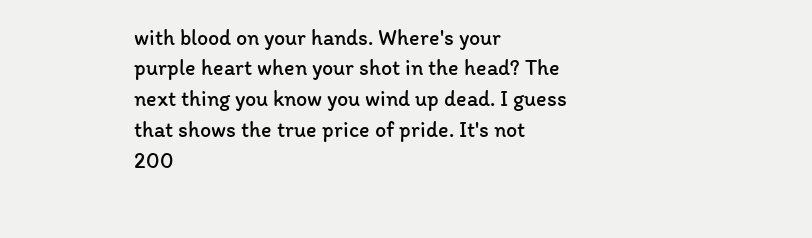with blood on your hands. Where's your purple heart when your shot in the head? The next thing you know you wind up dead. I guess that shows the true price of pride. It's not 200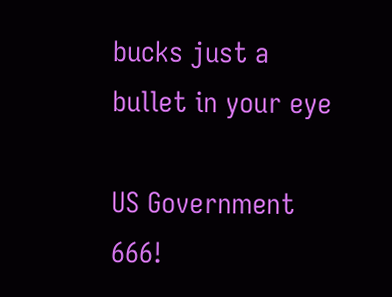bucks just a bullet in your eye

US Government 666!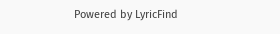Powered by LyricFind